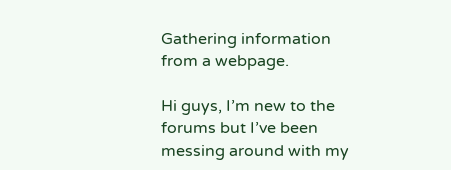Gathering information from a webpage.

Hi guys, I’m new to the forums but I’ve been messing around with my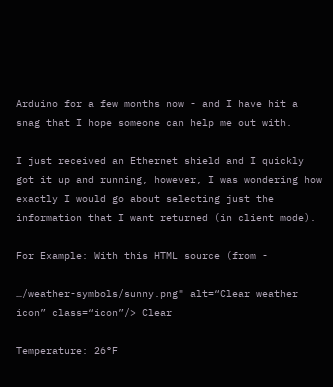Arduino for a few months now - and I have hit a snag that I hope someone can help me out with.

I just received an Ethernet shield and I quickly got it up and running, however, I was wondering how exactly I would go about selecting just the information that I want returned (in client mode).

For Example: With this HTML source (from -

…/weather-symbols/sunny.png" alt=“Clear weather icon” class=“icon”/> Clear

Temperature: 26°F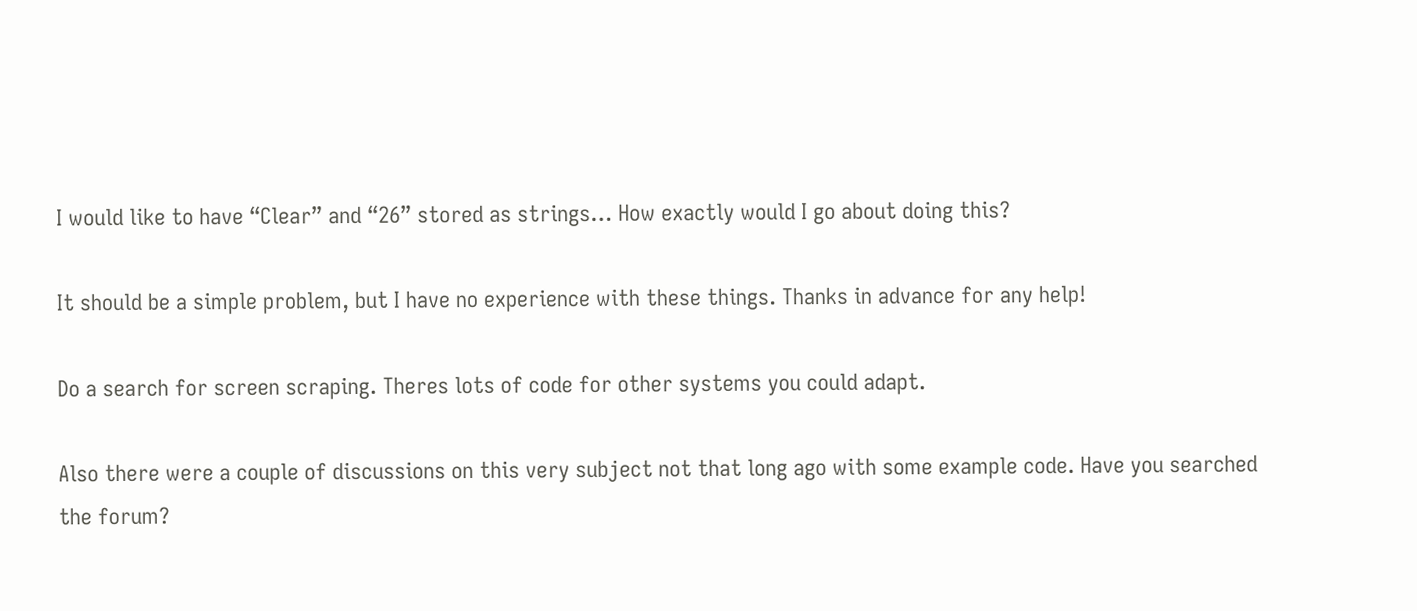I would like to have “Clear” and “26” stored as strings… How exactly would I go about doing this?

It should be a simple problem, but I have no experience with these things. Thanks in advance for any help!

Do a search for screen scraping. Theres lots of code for other systems you could adapt.

Also there were a couple of discussions on this very subject not that long ago with some example code. Have you searched the forum?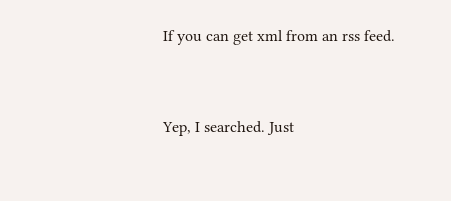If you can get xml from an rss feed.


Yep, I searched. Just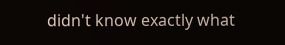didn't know exactly what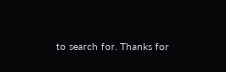to search for. Thanks for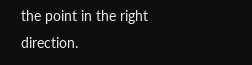the point in the right direction.